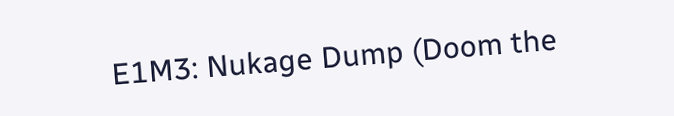E1M3: Nukage Dump (Doom the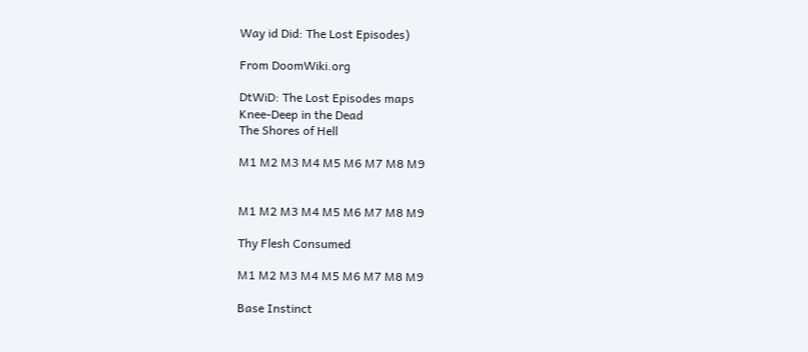Way id Did: The Lost Episodes)

From DoomWiki.org

DtWiD: The Lost Episodes maps
Knee-Deep in the Dead
The Shores of Hell

M1 M2 M3 M4 M5 M6 M7 M8 M9


M1 M2 M3 M4 M5 M6 M7 M8 M9

Thy Flesh Consumed

M1 M2 M3 M4 M5 M6 M7 M8 M9

Base Instinct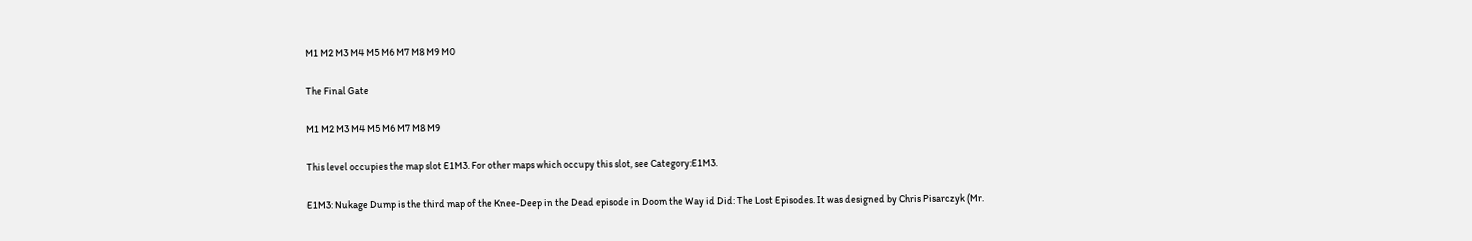M1 M2 M3 M4 M5 M6 M7 M8 M9 M0

The Final Gate

M1 M2 M3 M4 M5 M6 M7 M8 M9

This level occupies the map slot E1M3. For other maps which occupy this slot, see Category:E1M3.

E1M3: Nukage Dump is the third map of the Knee-Deep in the Dead episode in Doom the Way id Did: The Lost Episodes. It was designed by Chris Pisarczyk (Mr.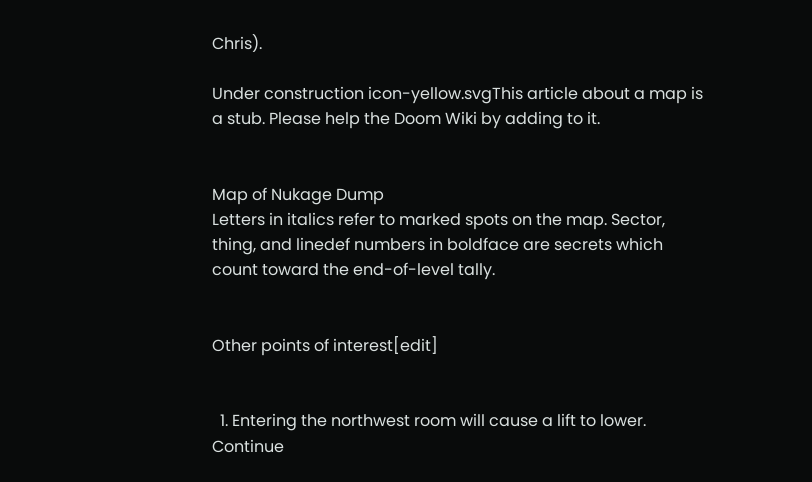Chris).

Under construction icon-yellow.svgThis article about a map is a stub. Please help the Doom Wiki by adding to it.


Map of Nukage Dump
Letters in italics refer to marked spots on the map. Sector, thing, and linedef numbers in boldface are secrets which count toward the end-of-level tally.


Other points of interest[edit]


  1. Entering the northwest room will cause a lift to lower. Continue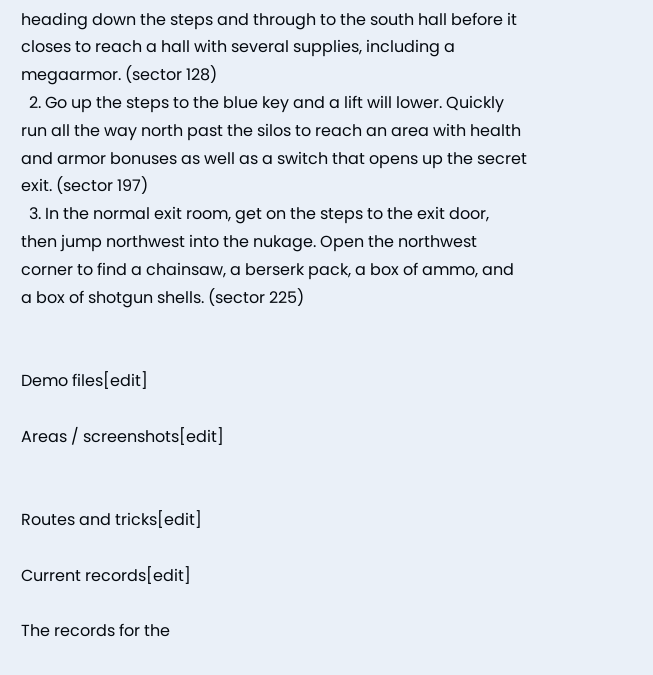heading down the steps and through to the south hall before it closes to reach a hall with several supplies, including a megaarmor. (sector 128)
  2. Go up the steps to the blue key and a lift will lower. Quickly run all the way north past the silos to reach an area with health and armor bonuses as well as a switch that opens up the secret exit. (sector 197)
  3. In the normal exit room, get on the steps to the exit door, then jump northwest into the nukage. Open the northwest corner to find a chainsaw, a berserk pack, a box of ammo, and a box of shotgun shells. (sector 225)


Demo files[edit]

Areas / screenshots[edit]


Routes and tricks[edit]

Current records[edit]

The records for the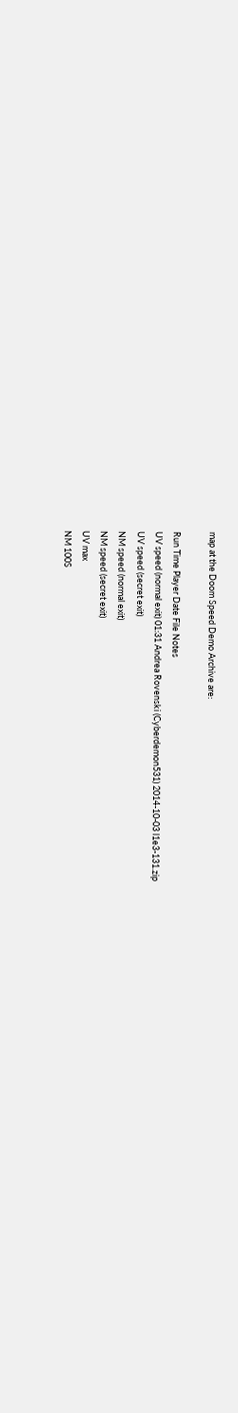map at the Doom Speed Demo Archive are:

Run Time Player Date File Notes
UV speed (normal exit) 01:31 Andrea Rovenski (Cyberdemon531) 2014-10-03 l1e3-131.zip
UV speed (secret exit)
NM speed (normal exit)
NM speed (secret exit)
UV max
NM 100S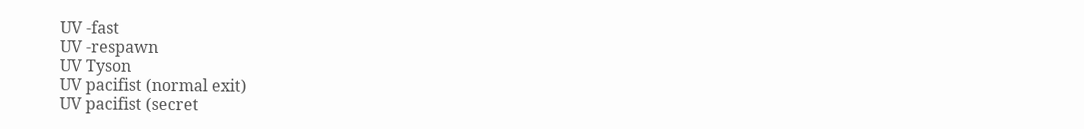UV -fast
UV -respawn
UV Tyson
UV pacifist (normal exit)
UV pacifist (secret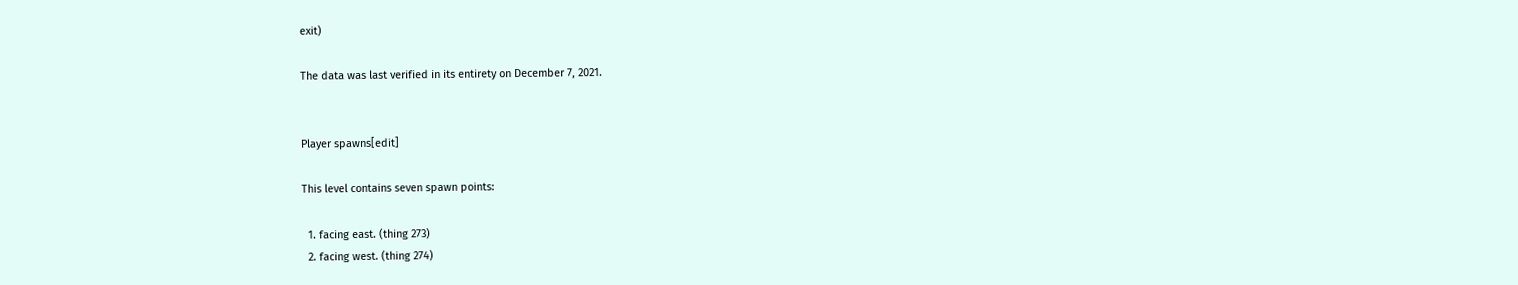exit)

The data was last verified in its entirety on December 7, 2021.


Player spawns[edit]

This level contains seven spawn points:

  1. facing east. (thing 273)
  2. facing west. (thing 274)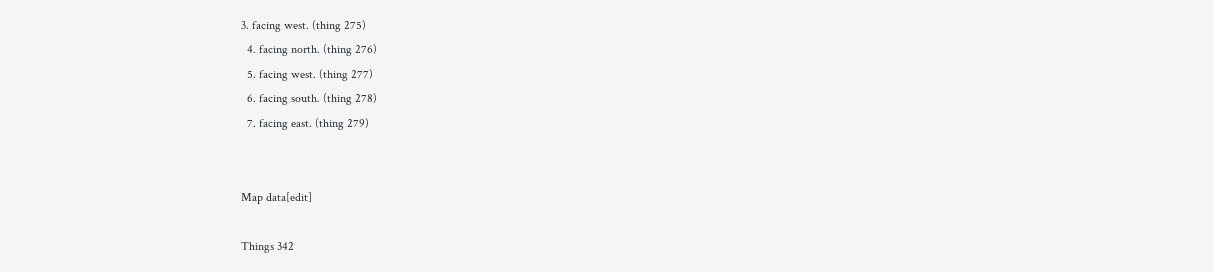3. facing west. (thing 275)
  4. facing north. (thing 276)
  5. facing west. (thing 277)
  6. facing south. (thing 278)
  7. facing east. (thing 279)


Map data[edit]

Things 342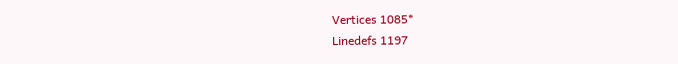Vertices 1085*
Linedefs 1197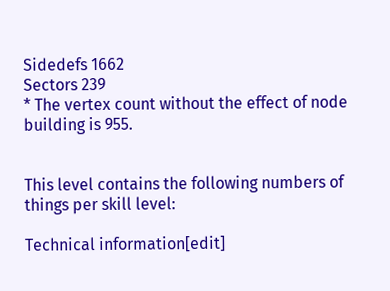Sidedefs 1662
Sectors 239
* The vertex count without the effect of node building is 955.


This level contains the following numbers of things per skill level:

Technical information[edit]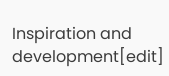Inspiration and development[edit]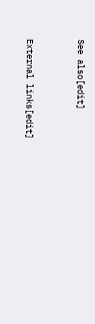See also[edit]


External links[edit]